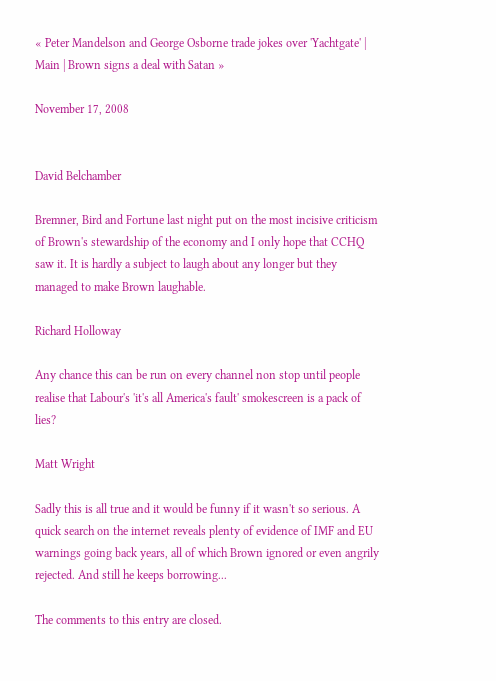« Peter Mandelson and George Osborne trade jokes over 'Yachtgate' | Main | Brown signs a deal with Satan »

November 17, 2008


David Belchamber

Bremner, Bird and Fortune last night put on the most incisive criticism of Brown's stewardship of the economy and I only hope that CCHQ saw it. It is hardly a subject to laugh about any longer but they managed to make Brown laughable.

Richard Holloway

Any chance this can be run on every channel non stop until people realise that Labour's 'it's all America's fault' smokescreen is a pack of lies?

Matt Wright

Sadly this is all true and it would be funny if it wasn't so serious. A quick search on the internet reveals plenty of evidence of IMF and EU warnings going back years, all of which Brown ignored or even angrily rejected. And still he keeps borrowing...

The comments to this entry are closed.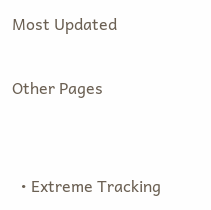Most Updated

Other Pages


  • Extreme Tracking